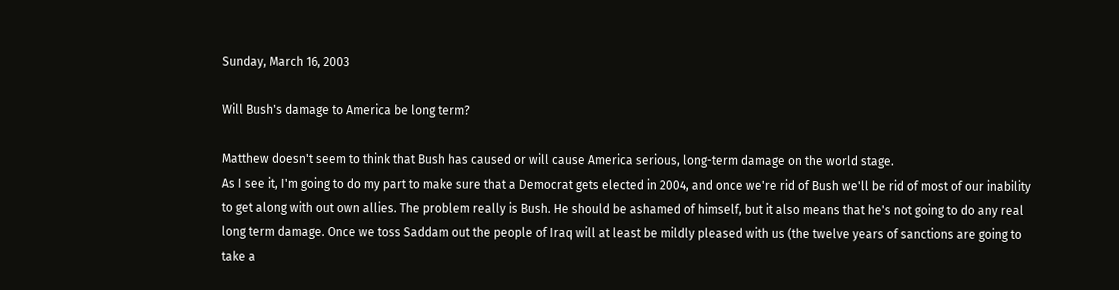Sunday, March 16, 2003

Will Bush's damage to America be long term?

Matthew doesn't seem to think that Bush has caused or will cause America serious, long-term damage on the world stage.
As I see it, I'm going to do my part to make sure that a Democrat gets elected in 2004, and once we're rid of Bush we'll be rid of most of our inability to get along with out own allies. The problem really is Bush. He should be ashamed of himself, but it also means that he's not going to do any real long term damage. Once we toss Saddam out the people of Iraq will at least be mildly pleased with us (the twelve years of sanctions are going to take a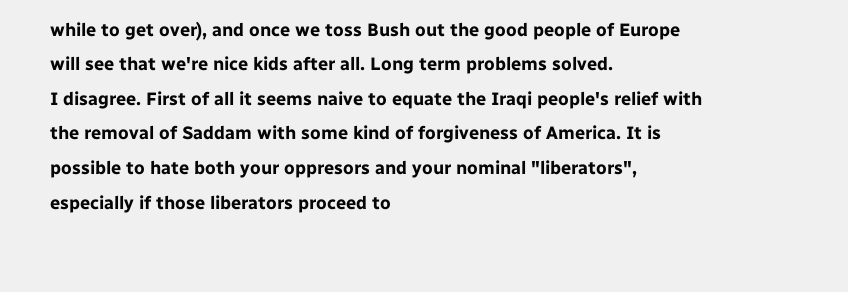while to get over), and once we toss Bush out the good people of Europe will see that we're nice kids after all. Long term problems solved.
I disagree. First of all it seems naive to equate the Iraqi people's relief with the removal of Saddam with some kind of forgiveness of America. It is possible to hate both your oppresors and your nominal "liberators", especially if those liberators proceed to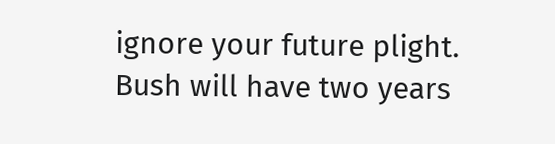ignore your future plight. Bush will have two years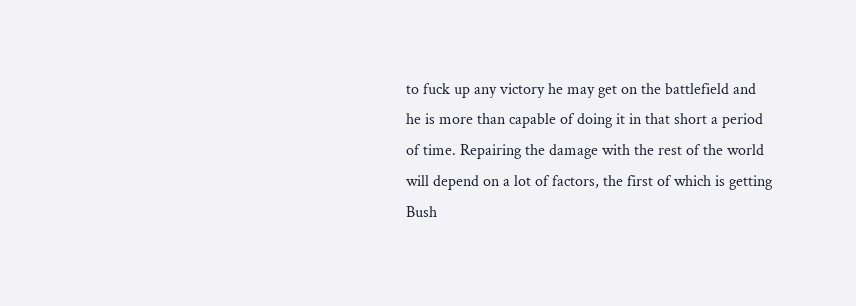to fuck up any victory he may get on the battlefield and he is more than capable of doing it in that short a period of time. Repairing the damage with the rest of the world will depend on a lot of factors, the first of which is getting Bush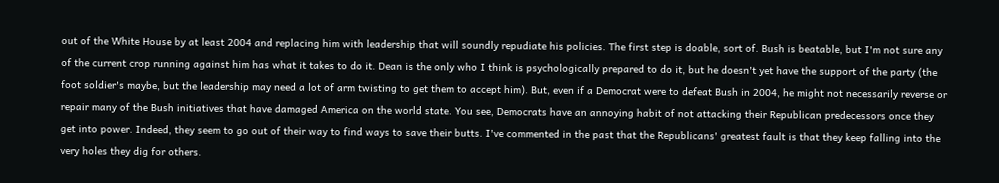out of the White House by at least 2004 and replacing him with leadership that will soundly repudiate his policies. The first step is doable, sort of. Bush is beatable, but I'm not sure any of the current crop running against him has what it takes to do it. Dean is the only who I think is psychologically prepared to do it, but he doesn't yet have the support of the party (the foot soldier's maybe, but the leadership may need a lot of arm twisting to get them to accept him). But, even if a Democrat were to defeat Bush in 2004, he might not necessarily reverse or repair many of the Bush initiatives that have damaged America on the world state. You see, Democrats have an annoying habit of not attacking their Republican predecessors once they get into power. Indeed, they seem to go out of their way to find ways to save their butts. I've commented in the past that the Republicans' greatest fault is that they keep falling into the very holes they dig for others.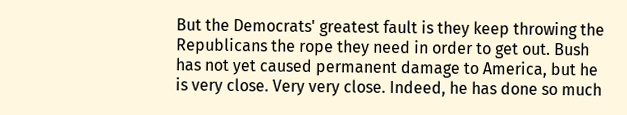But the Democrats' greatest fault is they keep throwing the Republicans the rope they need in order to get out. Bush has not yet caused permanent damage to America, but he is very close. Very very close. Indeed, he has done so much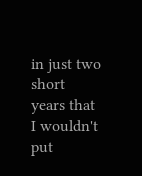in just two short years that I wouldn't put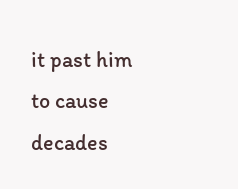it past him to cause decades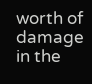worth of damage in the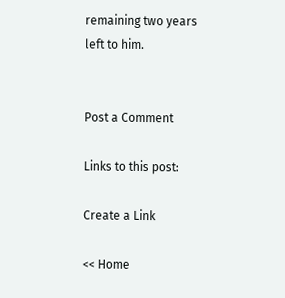remaining two years left to him.


Post a Comment

Links to this post:

Create a Link

<< Home